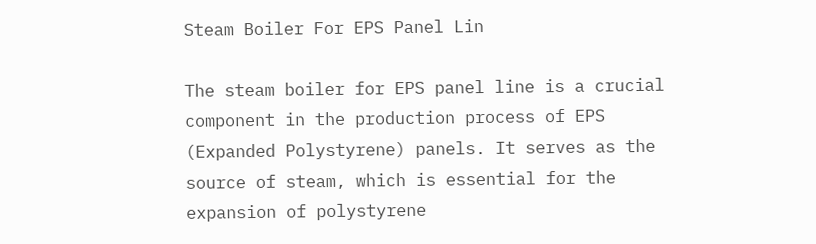Steam Boiler For EPS Panel Lin

The steam boiler for EPS panel line is a crucial component in the production process of EPS (Expanded Polystyrene) panels. It serves as the source of steam, which is essential for the expansion of polystyrene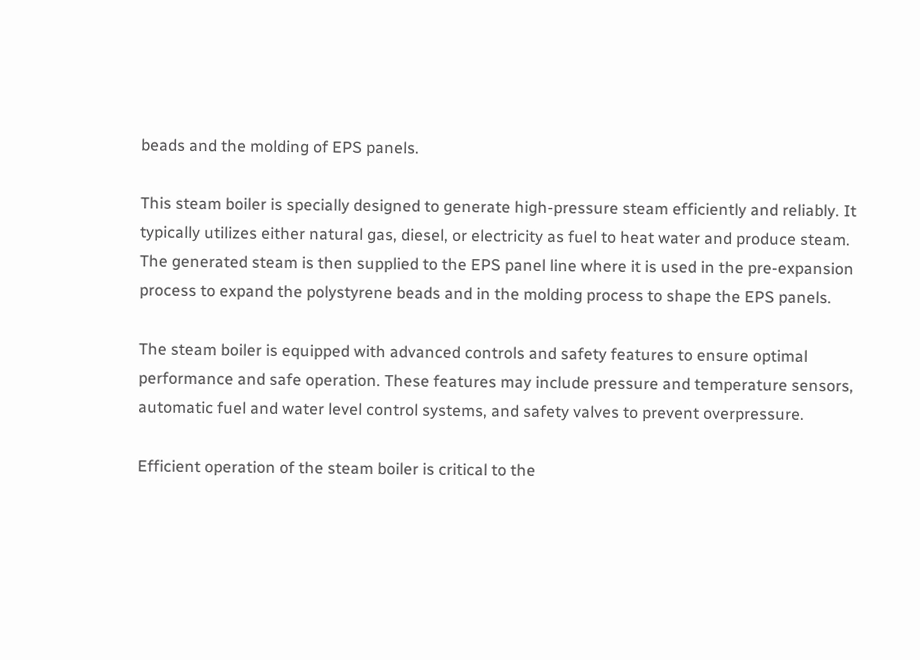beads and the molding of EPS panels.

This steam boiler is specially designed to generate high-pressure steam efficiently and reliably. It typically utilizes either natural gas, diesel, or electricity as fuel to heat water and produce steam. The generated steam is then supplied to the EPS panel line where it is used in the pre-expansion process to expand the polystyrene beads and in the molding process to shape the EPS panels.

The steam boiler is equipped with advanced controls and safety features to ensure optimal performance and safe operation. These features may include pressure and temperature sensors, automatic fuel and water level control systems, and safety valves to prevent overpressure.

Efficient operation of the steam boiler is critical to the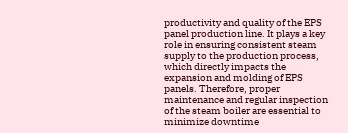productivity and quality of the EPS panel production line. It plays a key role in ensuring consistent steam supply to the production process, which directly impacts the expansion and molding of EPS panels. Therefore, proper maintenance and regular inspection of the steam boiler are essential to minimize downtime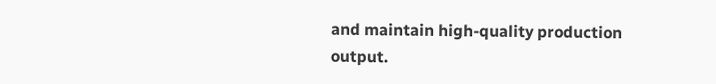and maintain high-quality production output.